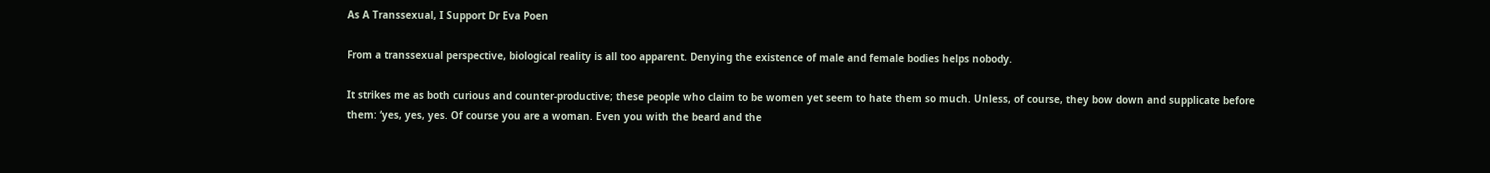As A Transsexual, I Support Dr Eva Poen

From a transsexual perspective, biological reality is all too apparent. Denying the existence of male and female bodies helps nobody.

It strikes me as both curious and counter-productive; these people who claim to be women yet seem to hate them so much. Unless, of course, they bow down and supplicate before them: ‘yes, yes, yes. Of course you are a woman. Even you with the beard and the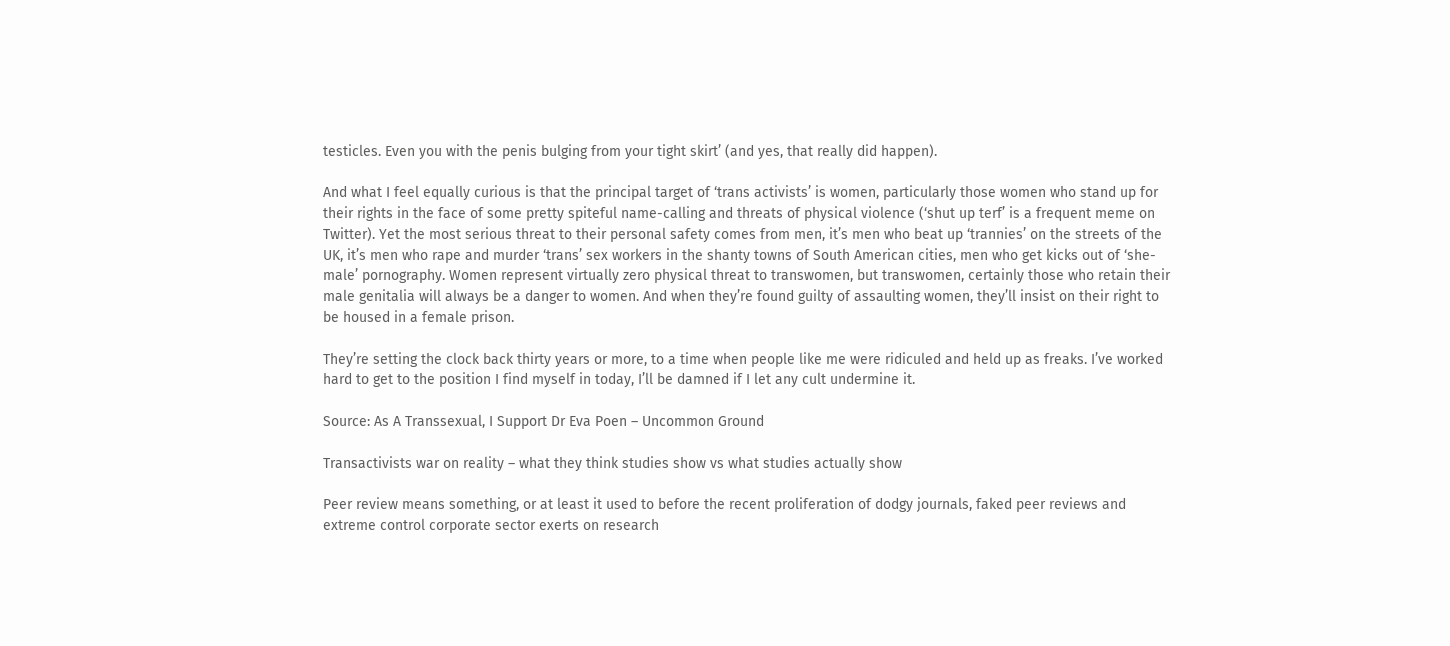testicles. Even you with the penis bulging from your tight skirt’ (and yes, that really did happen).

And what I feel equally curious is that the principal target of ‘trans activists’ is women, particularly those women who stand up for their rights in the face of some pretty spiteful name-calling and threats of physical violence (‘shut up terf’ is a frequent meme on Twitter). Yet the most serious threat to their personal safety comes from men, it’s men who beat up ‘trannies’ on the streets of the UK, it’s men who rape and murder ‘trans’ sex workers in the shanty towns of South American cities, men who get kicks out of ‘she-male’ pornography. Women represent virtually zero physical threat to transwomen, but transwomen, certainly those who retain their male genitalia will always be a danger to women. And when they’re found guilty of assaulting women, they’ll insist on their right to be housed in a female prison.

They’re setting the clock back thirty years or more, to a time when people like me were ridiculed and held up as freaks. I’ve worked hard to get to the position I find myself in today, I’ll be damned if I let any cult undermine it.

Source: As A Transsexual, I Support Dr Eva Poen – Uncommon Ground

Transactivists war on reality – what they think studies show vs what studies actually show

Peer review means something, or at least it used to before the recent proliferation of dodgy journals, faked peer reviews and extreme control corporate sector exerts on research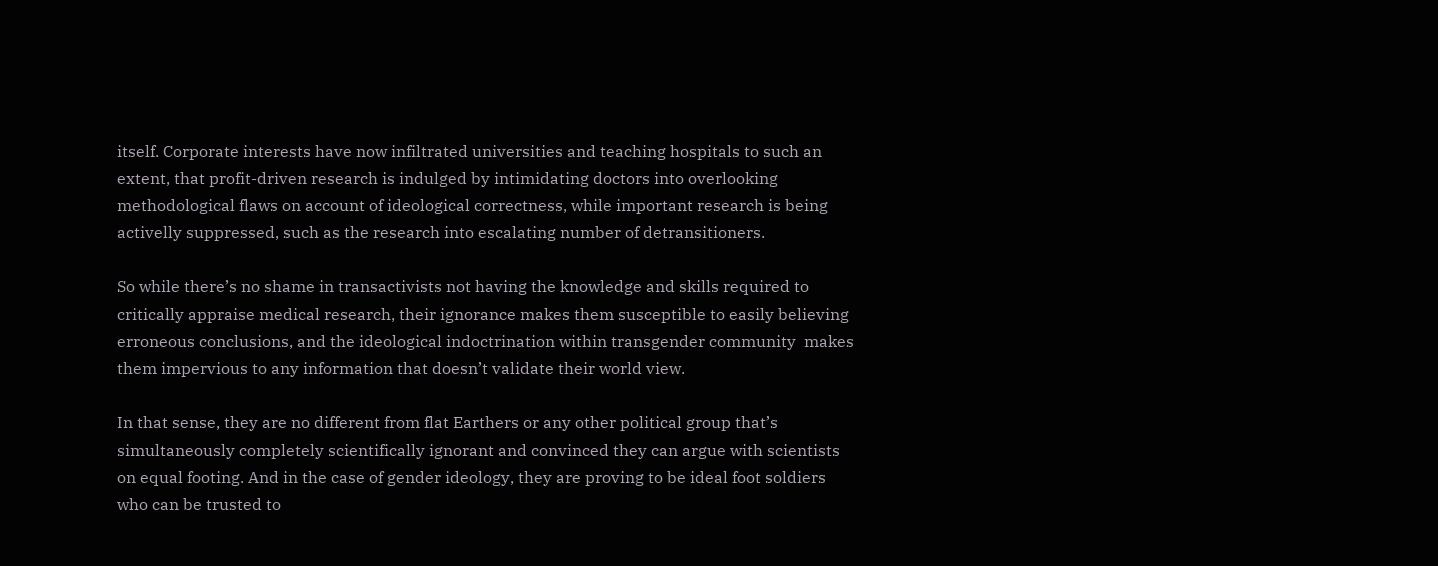itself. Corporate interests have now infiltrated universities and teaching hospitals to such an extent, that profit-driven research is indulged by intimidating doctors into overlooking methodological flaws on account of ideological correctness, while important research is being activelly suppressed, such as the research into escalating number of detransitioners.

So while there’s no shame in transactivists not having the knowledge and skills required to critically appraise medical research, their ignorance makes them susceptible to easily believing erroneous conclusions, and the ideological indoctrination within transgender community  makes them impervious to any information that doesn’t validate their world view.

In that sense, they are no different from flat Earthers or any other political group that’s simultaneously completely scientifically ignorant and convinced they can argue with scientists on equal footing. And in the case of gender ideology, they are proving to be ideal foot soldiers who can be trusted to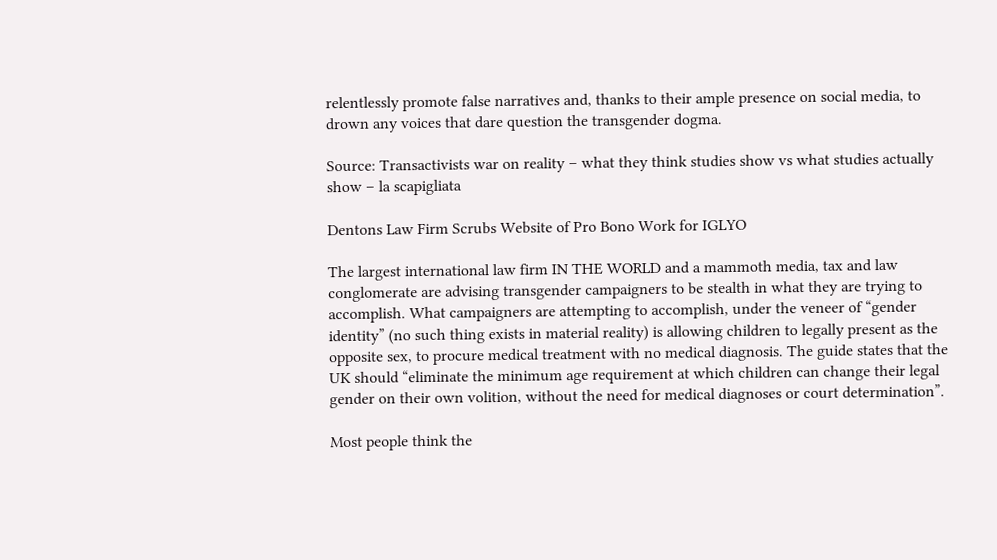relentlessly promote false narratives and, thanks to their ample presence on social media, to drown any voices that dare question the transgender dogma.

Source: Transactivists war on reality – what they think studies show vs what studies actually show – la scapigliata

Dentons Law Firm Scrubs Website of Pro Bono Work for IGLYO

The largest international law firm IN THE WORLD and a mammoth media, tax and law conglomerate are advising transgender campaigners to be stealth in what they are trying to accomplish. What campaigners are attempting to accomplish, under the veneer of “gender identity” (no such thing exists in material reality) is allowing children to legally present as the opposite sex, to procure medical treatment with no medical diagnosis. The guide states that the UK should “eliminate the minimum age requirement at which children can change their legal gender on their own volition, without the need for medical diagnoses or court determination”.

Most people think the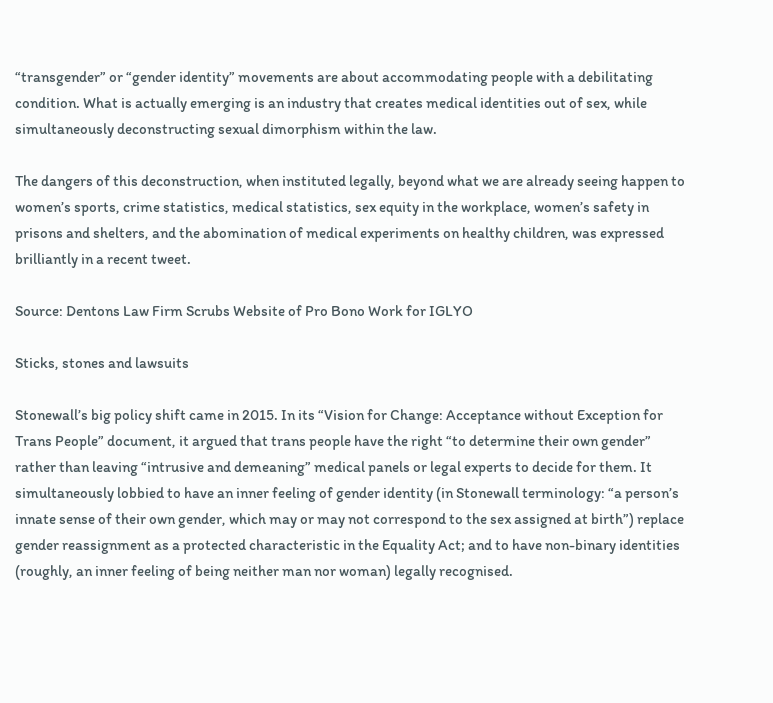“transgender” or “gender identity” movements are about accommodating people with a debilitating condition. What is actually emerging is an industry that creates medical identities out of sex, while simultaneously deconstructing sexual dimorphism within the law.

The dangers of this deconstruction, when instituted legally, beyond what we are already seeing happen to women’s sports, crime statistics, medical statistics, sex equity in the workplace, women’s safety in prisons and shelters, and the abomination of medical experiments on healthy children, was expressed brilliantly in a recent tweet.

Source: Dentons Law Firm Scrubs Website of Pro Bono Work for IGLYO

Sticks, stones and lawsuits

Stonewall’s big policy shift came in 2015. In its “Vision for Change: Acceptance without Exception for Trans People” document, it argued that trans people have the right “to determine their own gender” rather than leaving “intrusive and demeaning” medical panels or legal experts to decide for them. It simultaneously lobbied to have an inner feeling of gender identity (in Stonewall terminology: “a person’s innate sense of their own gender, which may or may not correspond to the sex assigned at birth”) replace gender reassignment as a protected characteristic in the Equality Act; and to have non-binary identities (roughly, an inner feeling of being neither man nor woman) legally recognised.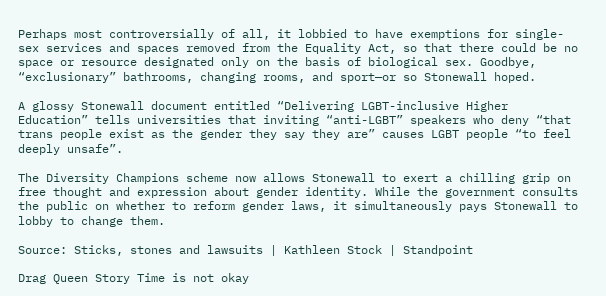Perhaps most controversially of all, it lobbied to have exemptions for single-sex services and spaces removed from the Equality Act, so that there could be no space or resource designated only on the basis of biological sex. Goodbye, “exclusionary” bathrooms, changing rooms, and sport—or so Stonewall hoped.

A glossy Stonewall document entitled “Delivering LGBT-inclusive Higher Education” tells universities that inviting “anti-LGBT” speakers who deny “that trans people exist as the gender they say they are” causes LGBT people “to feel deeply unsafe”.

The Diversity Champions scheme now allows Stonewall to exert a chilling grip on free thought and expression about gender identity. While the government consults the public on whether to reform gender laws, it simultaneously pays Stonewall to lobby to change them.

Source: Sticks, stones and lawsuits | Kathleen Stock | Standpoint

Drag Queen Story Time is not okay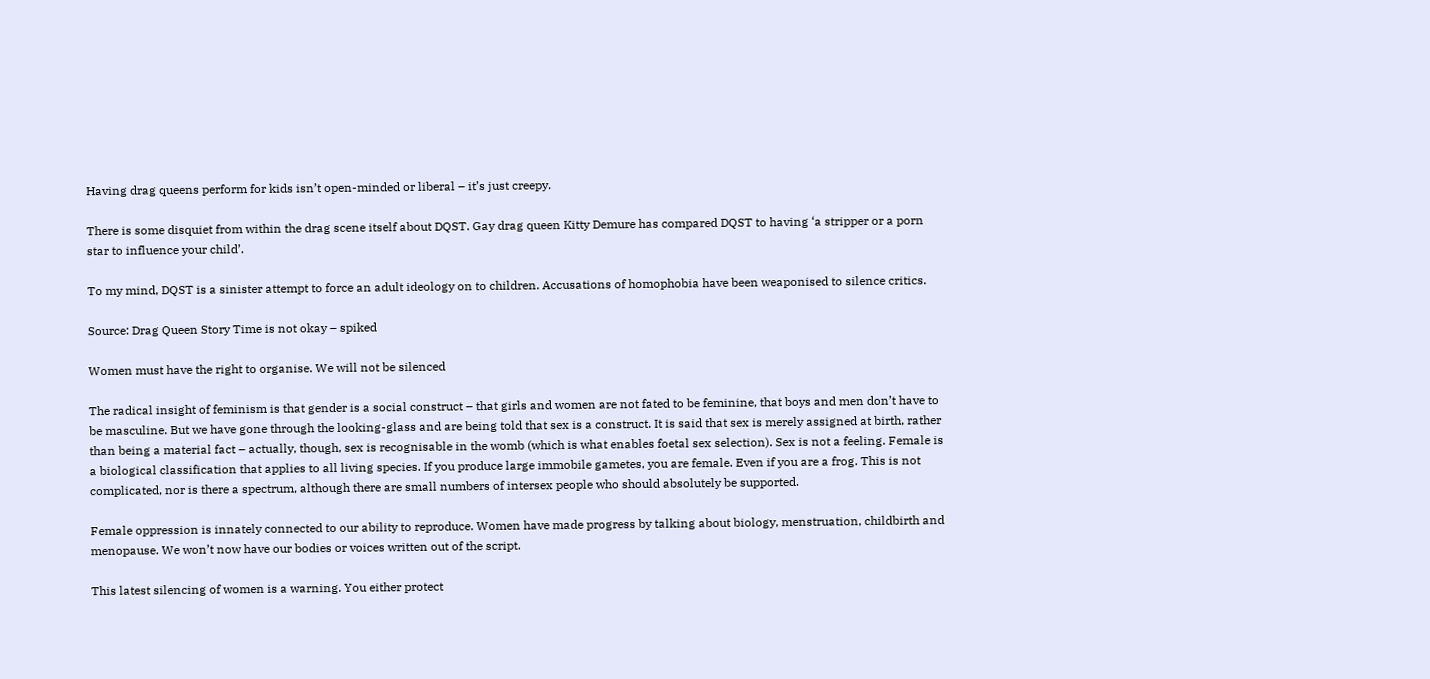Having drag queens perform for kids isn’t open-minded or liberal – it’s just creepy.

There is some disquiet from within the drag scene itself about DQST. Gay drag queen Kitty Demure has compared DQST to having ‘a stripper or a porn star to influence your child’.

To my mind, DQST is a sinister attempt to force an adult ideology on to children. Accusations of homophobia have been weaponised to silence critics.

Source: Drag Queen Story Time is not okay – spiked

Women must have the right to organise. We will not be silenced

The radical insight of feminism is that gender is a social construct – that girls and women are not fated to be feminine, that boys and men don’t have to be masculine. But we have gone through the looking-glass and are being told that sex is a construct. It is said that sex is merely assigned at birth, rather than being a material fact – actually, though, sex is recognisable in the womb (which is what enables foetal sex selection). Sex is not a feeling. Female is a biological classification that applies to all living species. If you produce large immobile gametes, you are female. Even if you are a frog. This is not complicated, nor is there a spectrum, although there are small numbers of intersex people who should absolutely be supported.

Female oppression is innately connected to our ability to reproduce. Women have made progress by talking about biology, menstruation, childbirth and menopause. We won’t now have our bodies or voices written out of the script.

This latest silencing of women is a warning. You either protect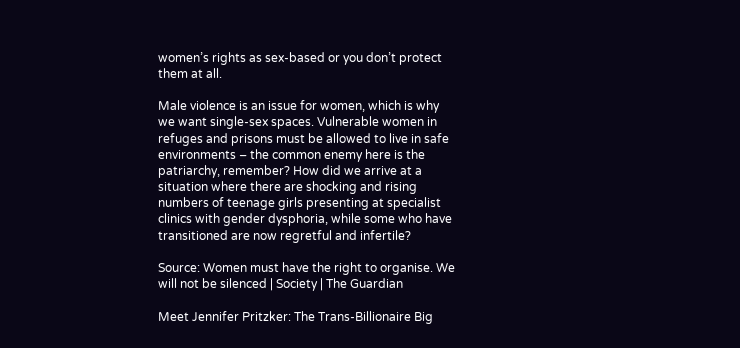women’s rights as sex-based or you don’t protect them at all.

Male violence is an issue for women, which is why we want single-sex spaces. Vulnerable women in refuges and prisons must be allowed to live in safe environments – the common enemy here is the patriarchy, remember? How did we arrive at a situation where there are shocking and rising numbers of teenage girls presenting at specialist clinics with gender dysphoria, while some who have transitioned are now regretful and infertile?

Source: Women must have the right to organise. We will not be silenced | Society | The Guardian

Meet Jennifer Pritzker: The Trans-Billionaire Big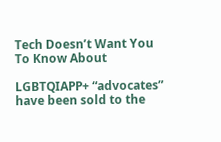Tech Doesn’t Want You To Know About

LGBTQIAPP+ “advocates” have been sold to the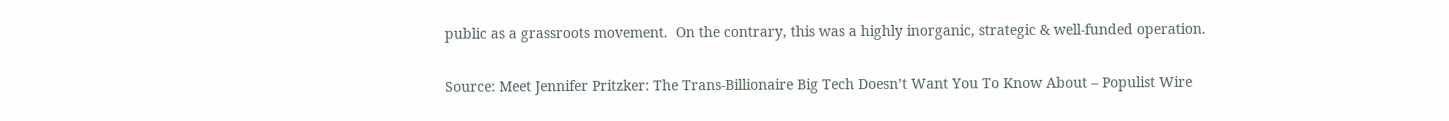public as a grassroots movement.  On the contrary, this was a highly inorganic, strategic & well-funded operation.

Source: Meet Jennifer Pritzker: The Trans-Billionaire Big Tech Doesn’t Want You To Know About – Populist Wire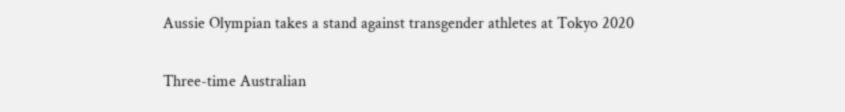Aussie Olympian takes a stand against transgender athletes at Tokyo 2020

Three-time Australian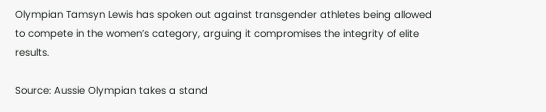Olympian Tamsyn Lewis has spoken out against transgender athletes being allowed to compete in the women’s category, arguing it compromises the integrity of elite results.

Source: Aussie Olympian takes a stand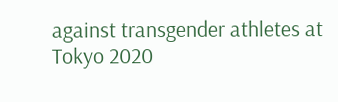against transgender athletes at Tokyo 2020